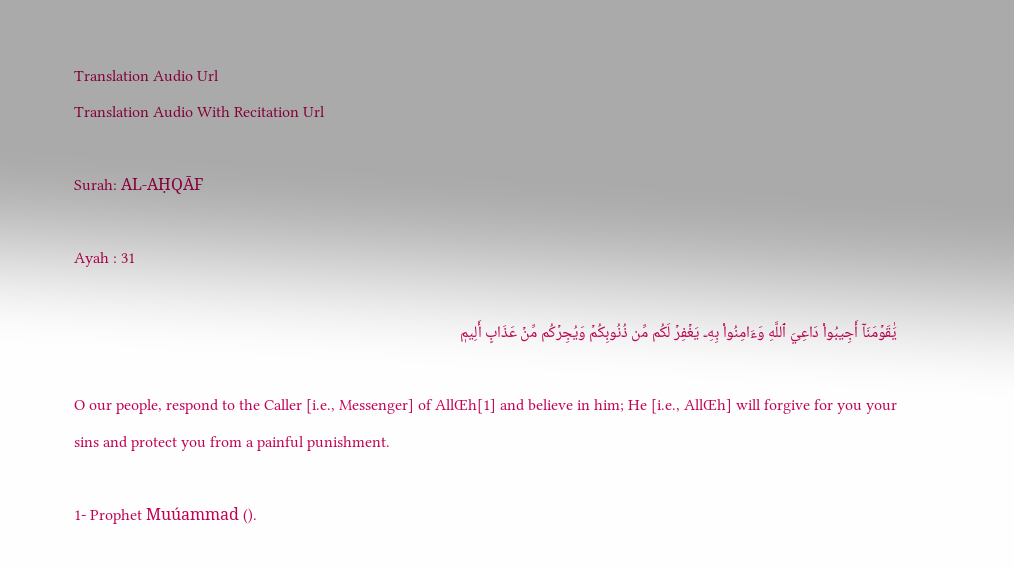Translation Audio Url
Translation Audio With Recitation Url

Surah: AL‑AḤQĀF

Ayah : 31

يَٰقَوۡمَنَآ أَجِيبُواْ دَاعِيَ ٱللَّهِ وَءَامِنُواْ بِهِۦ يَغۡفِرۡ لَكُم مِّن ذُنُوبِكُمۡ وَيُجِرۡكُم مِّنۡ عَذَابٍ أَلِيمٖ

O our people, respond to the Caller [i.e., Messenger] of AllŒh[1] and believe in him; He [i.e., AllŒh] will forgive for you your sins and protect you from a painful punishment.

1- Prophet Muúammad ().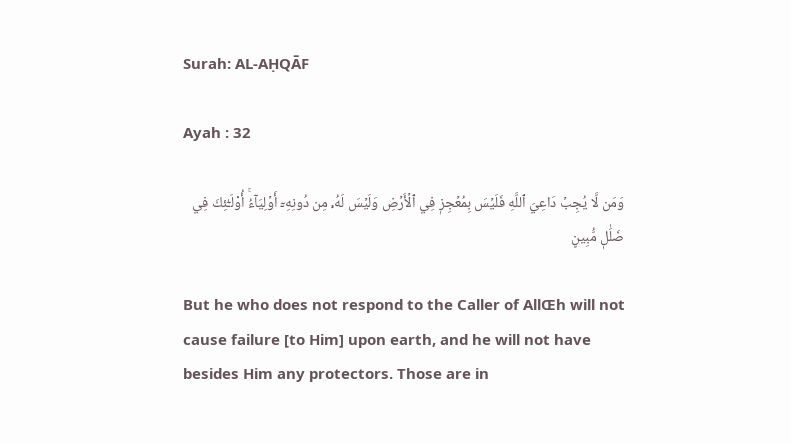Surah: AL‑AḤQĀF

Ayah : 32

وَمَن لَّا يُجِبۡ دَاعِيَ ٱللَّهِ فَلَيۡسَ بِمُعۡجِزٖ فِي ٱلۡأَرۡضِ وَلَيۡسَ لَهُۥ مِن دُونِهِۦٓ أَوۡلِيَآءُۚ أُوْلَـٰٓئِكَ فِي ضَلَٰلٖ مُّبِينٍ

But he who does not respond to the Caller of AllŒh will not cause failure [to Him] upon earth, and he will not have besides Him any protectors. Those are in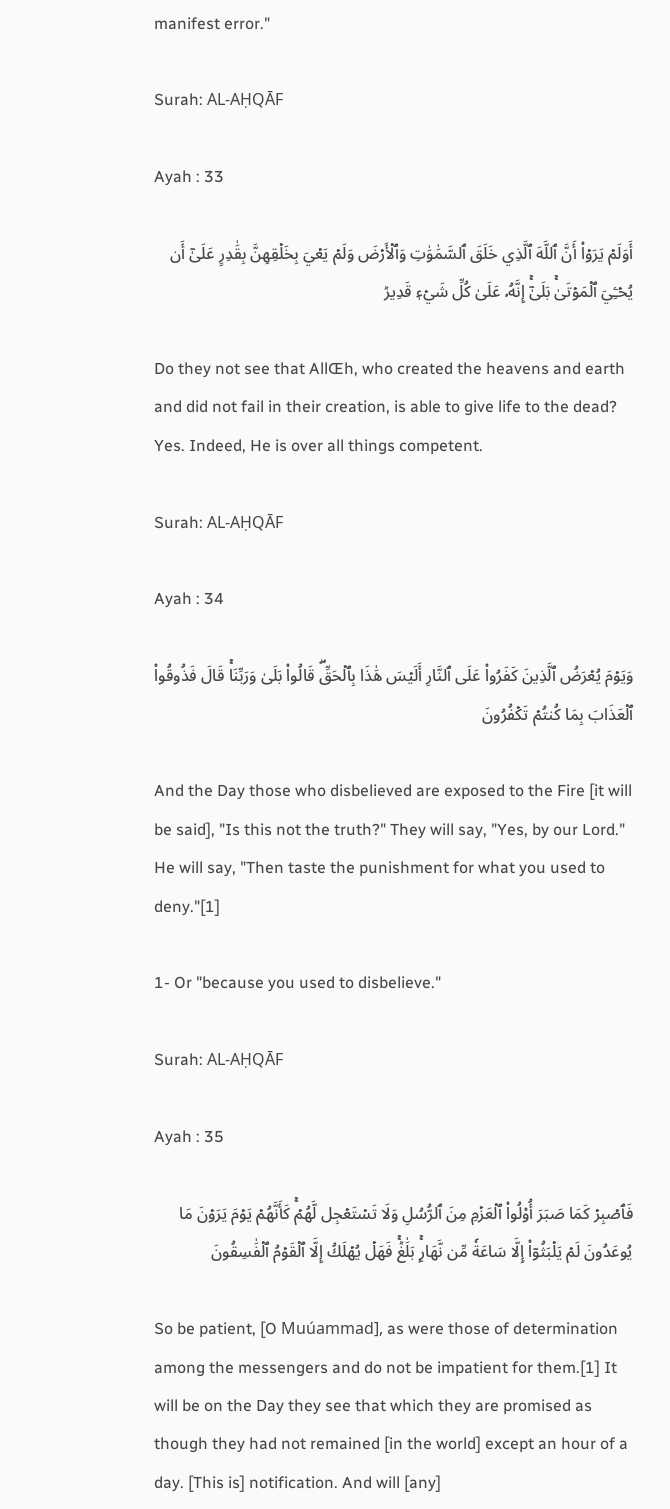manifest error."

Surah: AL‑AḤQĀF

Ayah : 33

أَوَلَمۡ يَرَوۡاْ أَنَّ ٱللَّهَ ٱلَّذِي خَلَقَ ٱلسَّمَٰوَٰتِ وَٱلۡأَرۡضَ وَلَمۡ يَعۡيَ بِخَلۡقِهِنَّ بِقَٰدِرٍ عَلَىٰٓ أَن يُحۡـِۧيَ ٱلۡمَوۡتَىٰۚ بَلَىٰٓۚ إِنَّهُۥ عَلَىٰ كُلِّ شَيۡءٖ قَدِيرٞ

Do they not see that AllŒh, who created the heavens and earth and did not fail in their creation, is able to give life to the dead? Yes. Indeed, He is over all things competent.

Surah: AL‑AḤQĀF

Ayah : 34

وَيَوۡمَ يُعۡرَضُ ٱلَّذِينَ كَفَرُواْ عَلَى ٱلنَّارِ أَلَيۡسَ هَٰذَا بِٱلۡحَقِّۖ قَالُواْ بَلَىٰ وَرَبِّنَاۚ قَالَ فَذُوقُواْ ٱلۡعَذَابَ بِمَا كُنتُمۡ تَكۡفُرُونَ

And the Day those who disbelieved are exposed to the Fire [it will be said], "Is this not the truth?" They will say, "Yes, by our Lord." He will say, "Then taste the punishment for what you used to deny."[1]

1- Or "because you used to disbelieve."

Surah: AL‑AḤQĀF

Ayah : 35

فَٱصۡبِرۡ كَمَا صَبَرَ أُوْلُواْ ٱلۡعَزۡمِ مِنَ ٱلرُّسُلِ وَلَا تَسۡتَعۡجِل لَّهُمۡۚ كَأَنَّهُمۡ يَوۡمَ يَرَوۡنَ مَا يُوعَدُونَ لَمۡ يَلۡبَثُوٓاْ إِلَّا سَاعَةٗ مِّن نَّهَارِۭۚ بَلَٰغٞۚ فَهَلۡ يُهۡلَكُ إِلَّا ٱلۡقَوۡمُ ٱلۡفَٰسِقُونَ

So be patient, [O Muúammad], as were those of determination among the messengers and do not be impatient for them.[1] It will be on the Day they see that which they are promised as though they had not remained [in the world] except an hour of a day. [This is] notification. And will [any]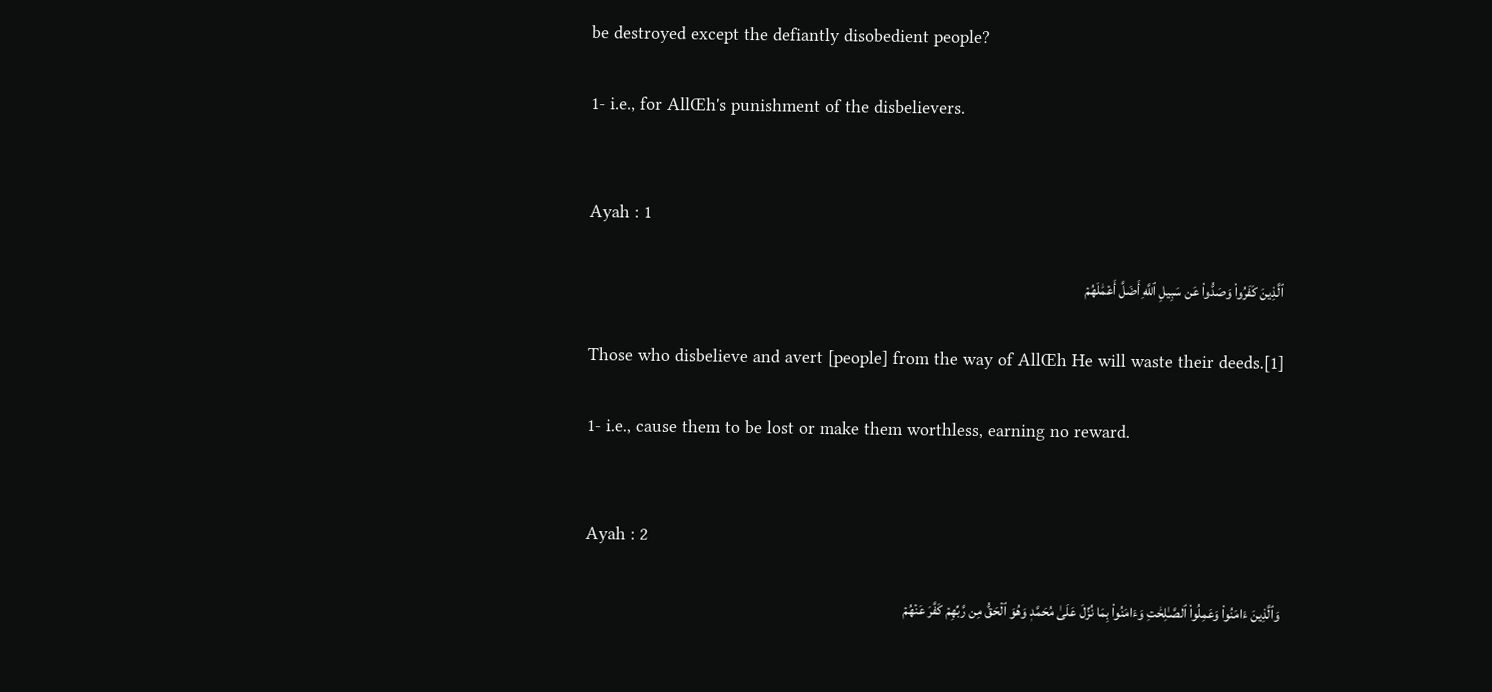be destroyed except the defiantly disobedient people?

1- i.e., for AllŒh's punishment of the disbelievers.


Ayah : 1

ٱلَّذِينَ كَفَرُواْ وَصَدُّواْ عَن سَبِيلِ ٱللَّهِ أَضَلَّ أَعۡمَٰلَهُمۡ

Those who disbelieve and avert [people] from the way of AllŒh He will waste their deeds.[1]

1- i.e., cause them to be lost or make them worthless, earning no reward.


Ayah : 2

وَٱلَّذِينَ ءَامَنُواْ وَعَمِلُواْ ٱلصَّـٰلِحَٰتِ وَءَامَنُواْ بِمَا نُزِّلَ عَلَىٰ مُحَمَّدٖ وَهُوَ ٱلۡحَقُّ مِن رَّبِّهِمۡ كَفَّرَ عَنۡهُمۡ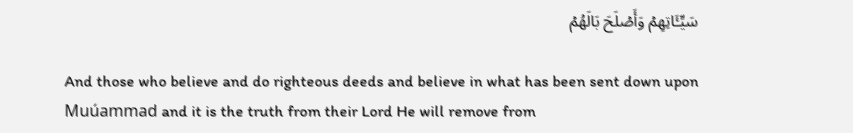سَيِّـَٔاتِهِمۡ وَأَصۡلَحَ بَالَهُمۡ

And those who believe and do righteous deeds and believe in what has been sent down upon Muúammad and it is the truth from their Lord He will remove from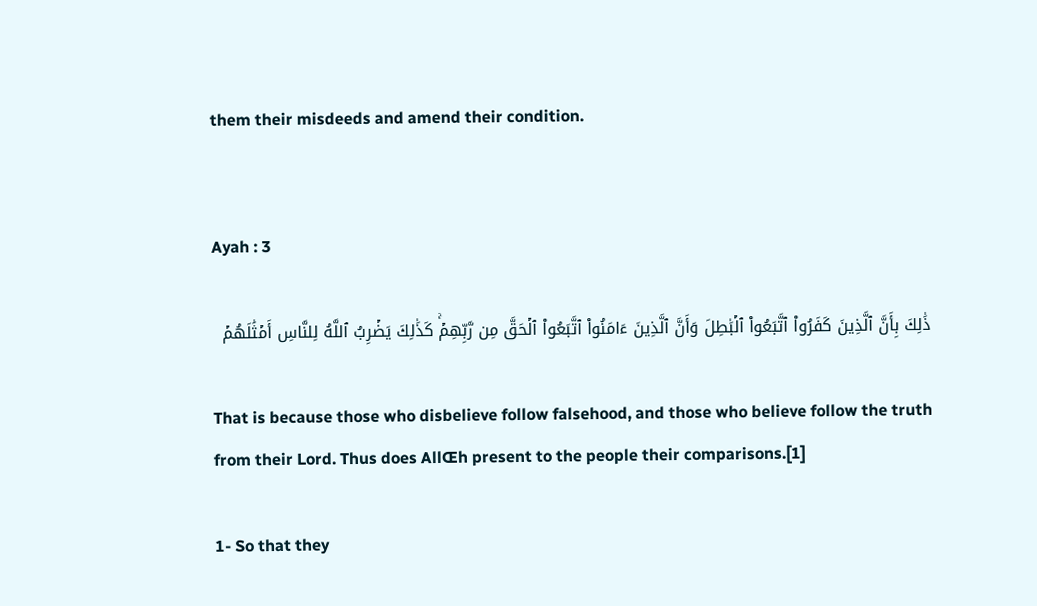them their misdeeds and amend their condition.


Ayah : 3

ذَٰلِكَ بِأَنَّ ٱلَّذِينَ كَفَرُواْ ٱتَّبَعُواْ ٱلۡبَٰطِلَ وَأَنَّ ٱلَّذِينَ ءَامَنُواْ ٱتَّبَعُواْ ٱلۡحَقَّ مِن رَّبِّهِمۡۚ كَذَٰلِكَ يَضۡرِبُ ٱللَّهُ لِلنَّاسِ أَمۡثَٰلَهُمۡ

That is because those who disbelieve follow falsehood, and those who believe follow the truth from their Lord. Thus does AllŒh present to the people their comparisons.[1]

1- So that they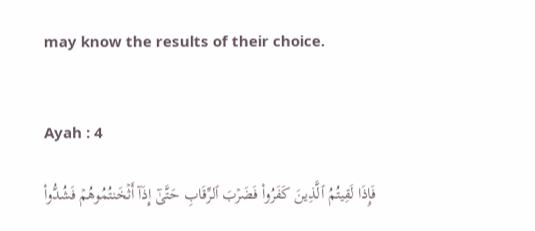may know the results of their choice.


Ayah : 4

فَإِذَا لَقِيتُمُ ٱلَّذِينَ كَفَرُواْ فَضَرۡبَ ٱلرِّقَابِ حَتَّىٰٓ إِذَآ أَثۡخَنتُمُوهُمۡ فَشُدُّواْ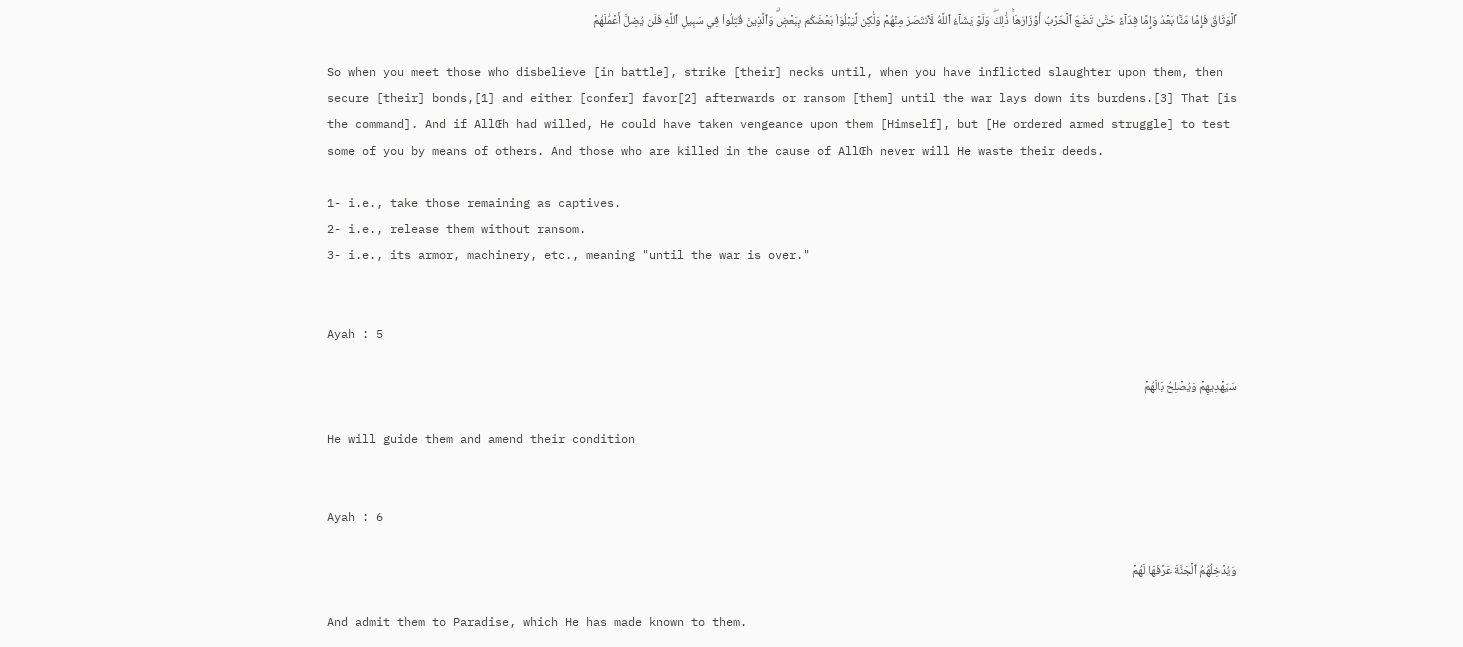ٱلۡوَثَاقَ فَإِمَّا مَنَّۢا بَعۡدُ وَإِمَّا فِدَآءً حَتَّىٰ تَضَعَ ٱلۡحَرۡبُ أَوۡزَارَهَاۚ ذَٰلِكَۖ وَلَوۡ يَشَآءُ ٱللَّهُ لَٱنتَصَرَ مِنۡهُمۡ وَلَٰكِن لِّيَبۡلُوَاْ بَعۡضَكُم بِبَعۡضٖۗ وَٱلَّذِينَ قُتِلُواْ فِي سَبِيلِ ٱللَّهِ فَلَن يُضِلَّ أَعۡمَٰلَهُمۡ

So when you meet those who disbelieve [in battle], strike [their] necks until, when you have inflicted slaughter upon them, then secure [their] bonds,[1] and either [confer] favor[2] afterwards or ransom [them] until the war lays down its burdens.[3] That [is the command]. And if AllŒh had willed, He could have taken vengeance upon them [Himself], but [He ordered armed struggle] to test some of you by means of others. And those who are killed in the cause of AllŒh never will He waste their deeds.

1- i.e., take those remaining as captives.
2- i.e., release them without ransom.
3- i.e., its armor, machinery, etc., meaning "until the war is over."


Ayah : 5

سَيَهۡدِيهِمۡ وَيُصۡلِحُ بَالَهُمۡ

He will guide them and amend their condition


Ayah : 6

وَيُدۡخِلُهُمُ ٱلۡجَنَّةَ عَرَّفَهَا لَهُمۡ

And admit them to Paradise, which He has made known to them.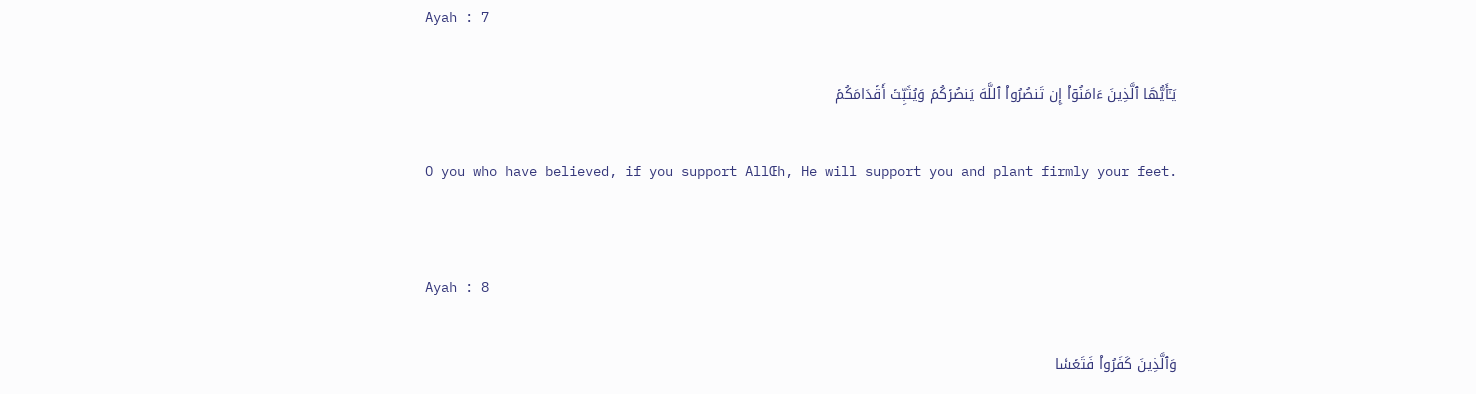Ayah : 7

يَـٰٓأَيُّهَا ٱلَّذِينَ ءَامَنُوٓاْ إِن تَنصُرُواْ ٱللَّهَ يَنصُرۡكُمۡ وَيُثَبِّتۡ أَقۡدَامَكُمۡ

O you who have believed, if you support AllŒh, He will support you and plant firmly your feet.


Ayah : 8

وَٱلَّذِينَ كَفَرُواْ فَتَعۡسٗا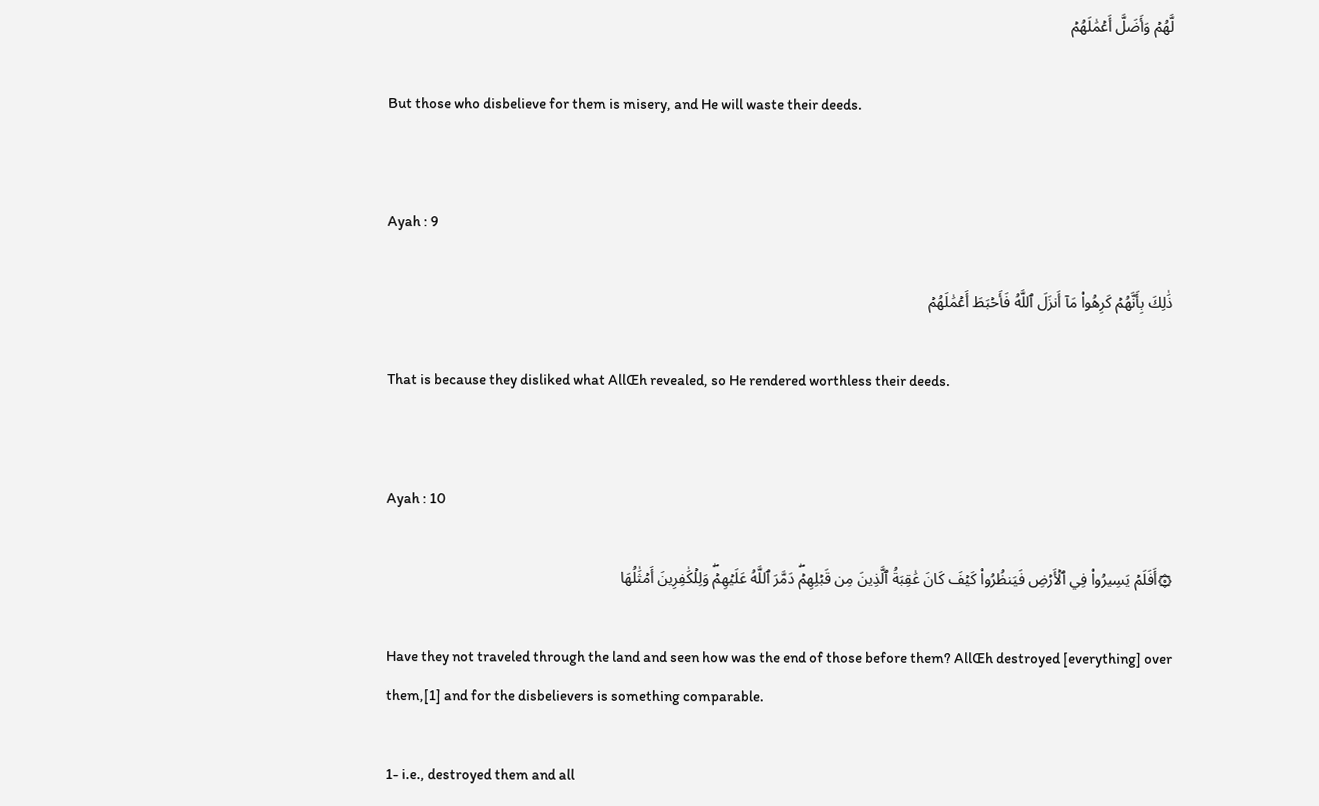لَّهُمۡ وَأَضَلَّ أَعۡمَٰلَهُمۡ

But those who disbelieve for them is misery, and He will waste their deeds.


Ayah : 9

ذَٰلِكَ بِأَنَّهُمۡ كَرِهُواْ مَآ أَنزَلَ ٱللَّهُ فَأَحۡبَطَ أَعۡمَٰلَهُمۡ

That is because they disliked what AllŒh revealed, so He rendered worthless their deeds.


Ayah : 10

۞أَفَلَمۡ يَسِيرُواْ فِي ٱلۡأَرۡضِ فَيَنظُرُواْ كَيۡفَ كَانَ عَٰقِبَةُ ٱلَّذِينَ مِن قَبۡلِهِمۡۖ دَمَّرَ ٱللَّهُ عَلَيۡهِمۡۖ وَلِلۡكَٰفِرِينَ أَمۡثَٰلُهَا

Have they not traveled through the land and seen how was the end of those before them? AllŒh destroyed [everything] over them,[1] and for the disbelievers is something comparable.

1- i.e., destroyed them and all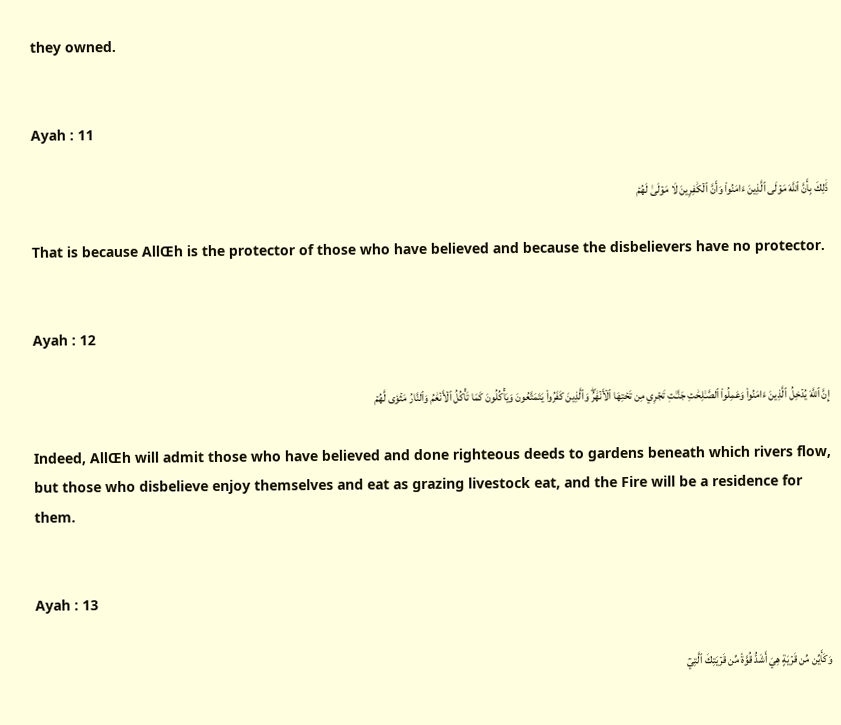they owned.


Ayah : 11

ذَٰلِكَ بِأَنَّ ٱللَّهَ مَوۡلَى ٱلَّذِينَ ءَامَنُواْ وَأَنَّ ٱلۡكَٰفِرِينَ لَا مَوۡلَىٰ لَهُمۡ

That is because AllŒh is the protector of those who have believed and because the disbelievers have no protector.


Ayah : 12

إِنَّ ٱللَّهَ يُدۡخِلُ ٱلَّذِينَ ءَامَنُواْ وَعَمِلُواْ ٱلصَّـٰلِحَٰتِ جَنَّـٰتٖ تَجۡرِي مِن تَحۡتِهَا ٱلۡأَنۡهَٰرُۖ وَٱلَّذِينَ كَفَرُواْ يَتَمَتَّعُونَ وَيَأۡكُلُونَ كَمَا تَأۡكُلُ ٱلۡأَنۡعَٰمُ وَٱلنَّارُ مَثۡوٗى لَّهُمۡ

Indeed, AllŒh will admit those who have believed and done righteous deeds to gardens beneath which rivers flow, but those who disbelieve enjoy themselves and eat as grazing livestock eat, and the Fire will be a residence for them.


Ayah : 13

وَكَأَيِّن مِّن قَرۡيَةٍ هِيَ أَشَدُّ قُوَّةٗ مِّن قَرۡيَتِكَ ٱلَّتِيٓ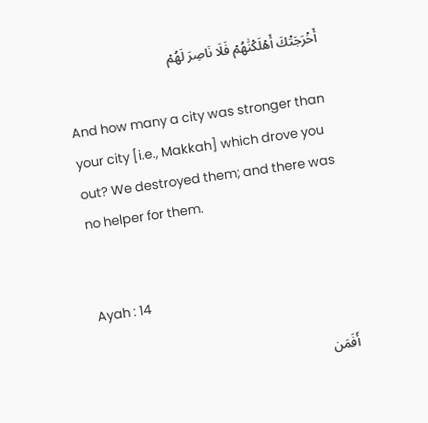أَخۡرَجَتۡكَ أَهۡلَكۡنَٰهُمۡ فَلَا نَاصِرَ لَهُمۡ

And how many a city was stronger than your city [i.e., Makkah] which drove you out? We destroyed them; and there was no helper for them.


Ayah : 14

أَفَمَن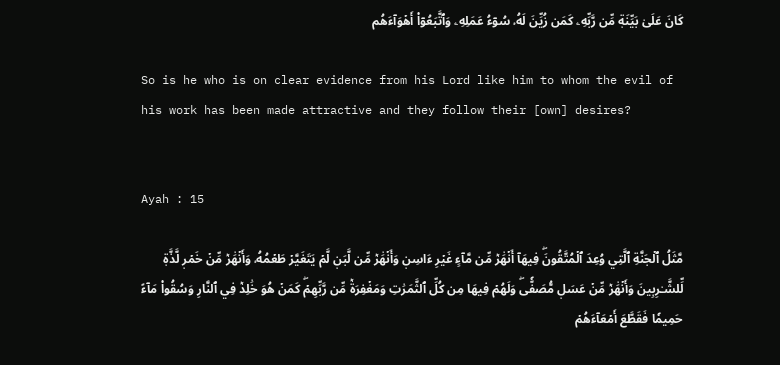كَانَ عَلَىٰ بَيِّنَةٖ مِّن رَّبِّهِۦ كَمَن زُيِّنَ لَهُۥ سُوٓءُ عَمَلِهِۦ وَٱتَّبَعُوٓاْ أَهۡوَآءَهُم

So is he who is on clear evidence from his Lord like him to whom the evil of his work has been made attractive and they follow their [own] desires?


Ayah : 15

مَّثَلُ ٱلۡجَنَّةِ ٱلَّتِي وُعِدَ ٱلۡمُتَّقُونَۖ فِيهَآ أَنۡهَٰرٞ مِّن مَّآءٍ غَيۡرِ ءَاسِنٖ وَأَنۡهَٰرٞ مِّن لَّبَنٖ لَّمۡ يَتَغَيَّرۡ طَعۡمُهُۥ وَأَنۡهَٰرٞ مِّنۡ خَمۡرٖ لَّذَّةٖ لِّلشَّـٰرِبِينَ وَأَنۡهَٰرٞ مِّنۡ عَسَلٖ مُّصَفّٗىۖ وَلَهُمۡ فِيهَا مِن كُلِّ ٱلثَّمَرَٰتِ وَمَغۡفِرَةٞ مِّن رَّبِّهِمۡۖ كَمَنۡ هُوَ خَٰلِدٞ فِي ٱلنَّارِ وَسُقُواْ مَآءً حَمِيمٗا فَقَطَّعَ أَمۡعَآءَهُمۡ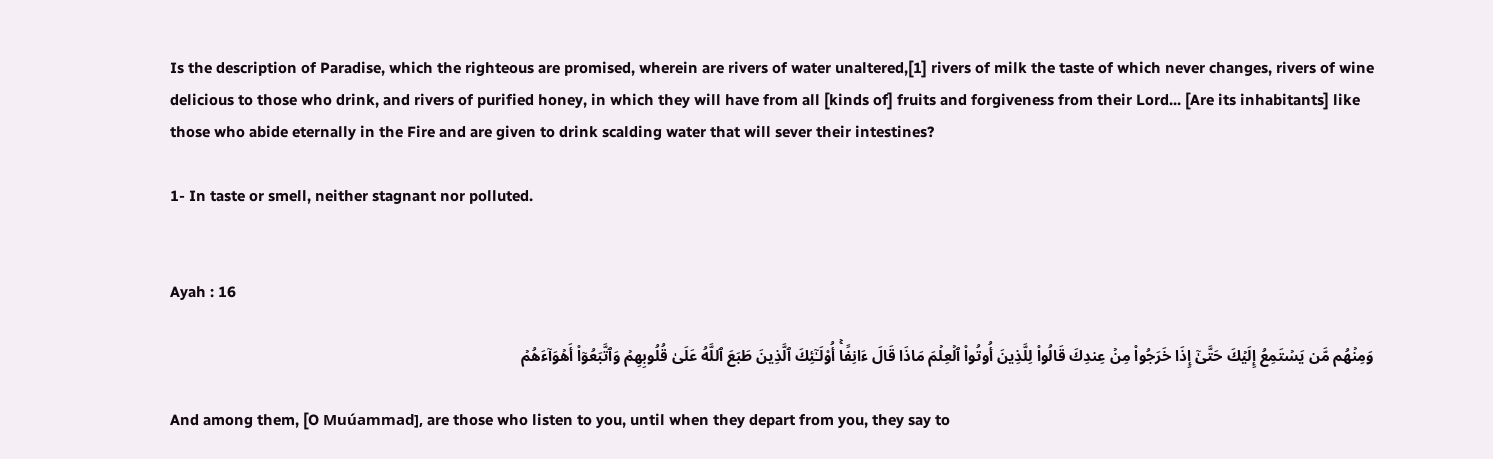Is the description of Paradise, which the righteous are promised, wherein are rivers of water unaltered,[1] rivers of milk the taste of which never changes, rivers of wine delicious to those who drink, and rivers of purified honey, in which they will have from all [kinds of] fruits and forgiveness from their Lord... [Are its inhabitants] like those who abide eternally in the Fire and are given to drink scalding water that will sever their intestines?

1- In taste or smell, neither stagnant nor polluted.


Ayah : 16

وَمِنۡهُم مَّن يَسۡتَمِعُ إِلَيۡكَ حَتَّىٰٓ إِذَا خَرَجُواْ مِنۡ عِندِكَ قَالُواْ لِلَّذِينَ أُوتُواْ ٱلۡعِلۡمَ مَاذَا قَالَ ءَانِفًاۚ أُوْلَـٰٓئِكَ ٱلَّذِينَ طَبَعَ ٱللَّهُ عَلَىٰ قُلُوبِهِمۡ وَٱتَّبَعُوٓاْ أَهۡوَآءَهُمۡ

And among them, [O Muúammad], are those who listen to you, until when they depart from you, they say to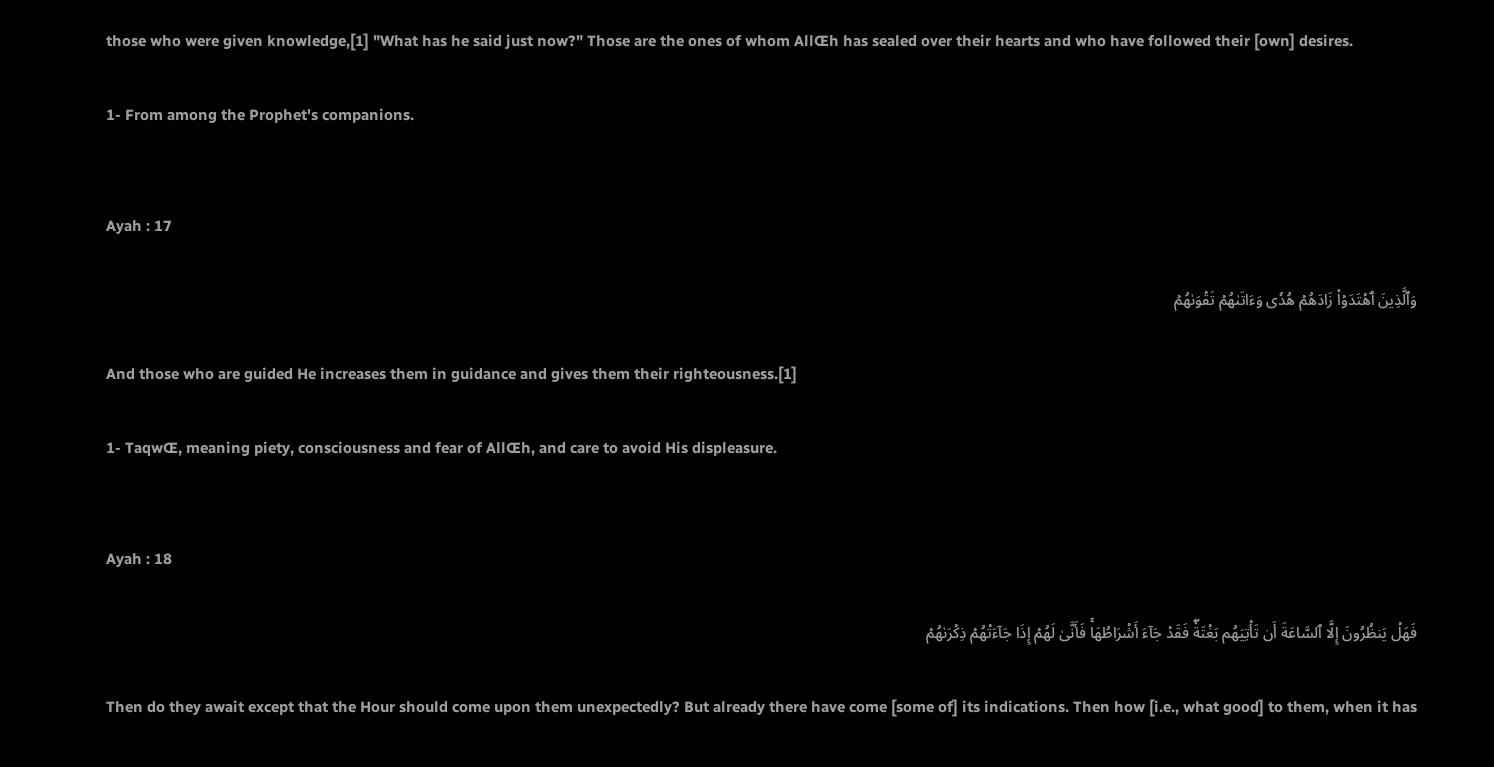those who were given knowledge,[1] "What has he said just now?" Those are the ones of whom AllŒh has sealed over their hearts and who have followed their [own] desires.

1- From among the Prophet's companions.


Ayah : 17

وَٱلَّذِينَ ٱهۡتَدَوۡاْ زَادَهُمۡ هُدٗى وَءَاتَىٰهُمۡ تَقۡوَىٰهُمۡ

And those who are guided He increases them in guidance and gives them their righteousness.[1]

1- TaqwŒ, meaning piety, consciousness and fear of AllŒh, and care to avoid His displeasure.


Ayah : 18

فَهَلۡ يَنظُرُونَ إِلَّا ٱلسَّاعَةَ أَن تَأۡتِيَهُم بَغۡتَةٗۖ فَقَدۡ جَآءَ أَشۡرَاطُهَاۚ فَأَنَّىٰ لَهُمۡ إِذَا جَآءَتۡهُمۡ ذِكۡرَىٰهُمۡ

Then do they await except that the Hour should come upon them unexpectedly? But already there have come [some of] its indications. Then how [i.e., what good] to them, when it has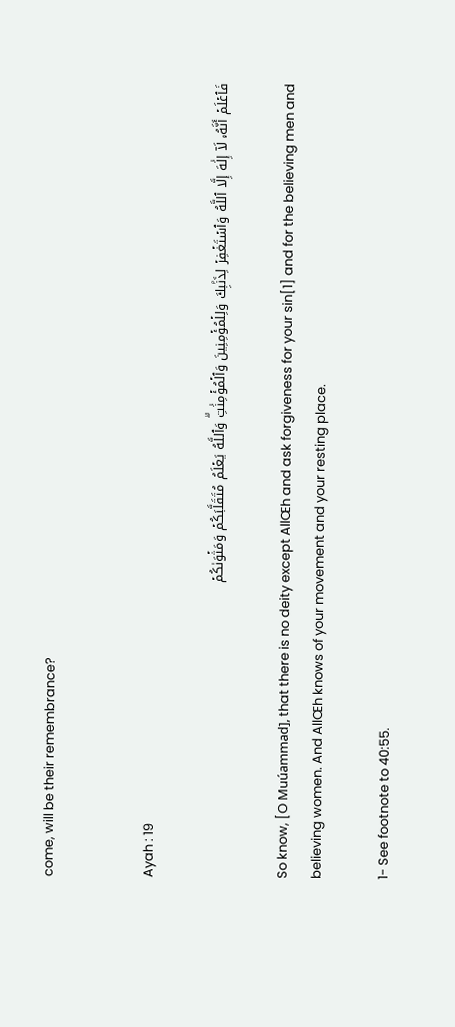come, will be their remembrance?


Ayah : 19

فَٱعۡلَمۡ أَنَّهُۥ لَآ إِلَٰهَ إِلَّا ٱللَّهُ وَٱسۡتَغۡفِرۡ لِذَنۢبِكَ وَلِلۡمُؤۡمِنِينَ وَٱلۡمُؤۡمِنَٰتِۗ وَٱللَّهُ يَعۡلَمُ مُتَقَلَّبَكُمۡ وَمَثۡوَىٰكُمۡ

So know, [O Muúammad], that there is no deity except AllŒh and ask forgiveness for your sin[1] and for the believing men and believing women. And AllŒh knows of your movement and your resting place.

1- See footnote to 40:55.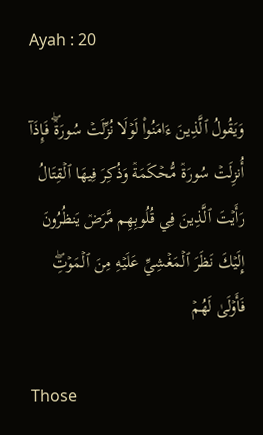Ayah : 20

وَيَقُولُ ٱلَّذِينَ ءَامَنُواْ لَوۡلَا نُزِّلَتۡ سُورَةٞۖ فَإِذَآ أُنزِلَتۡ سُورَةٞ مُّحۡكَمَةٞ وَذُكِرَ فِيهَا ٱلۡقِتَالُ رَأَيۡتَ ٱلَّذِينَ فِي قُلُوبِهِم مَّرَضٞ يَنظُرُونَ إِلَيۡكَ نَظَرَ ٱلۡمَغۡشِيِّ عَلَيۡهِ مِنَ ٱلۡمَوۡتِۖ فَأَوۡلَىٰ لَهُمۡ

Those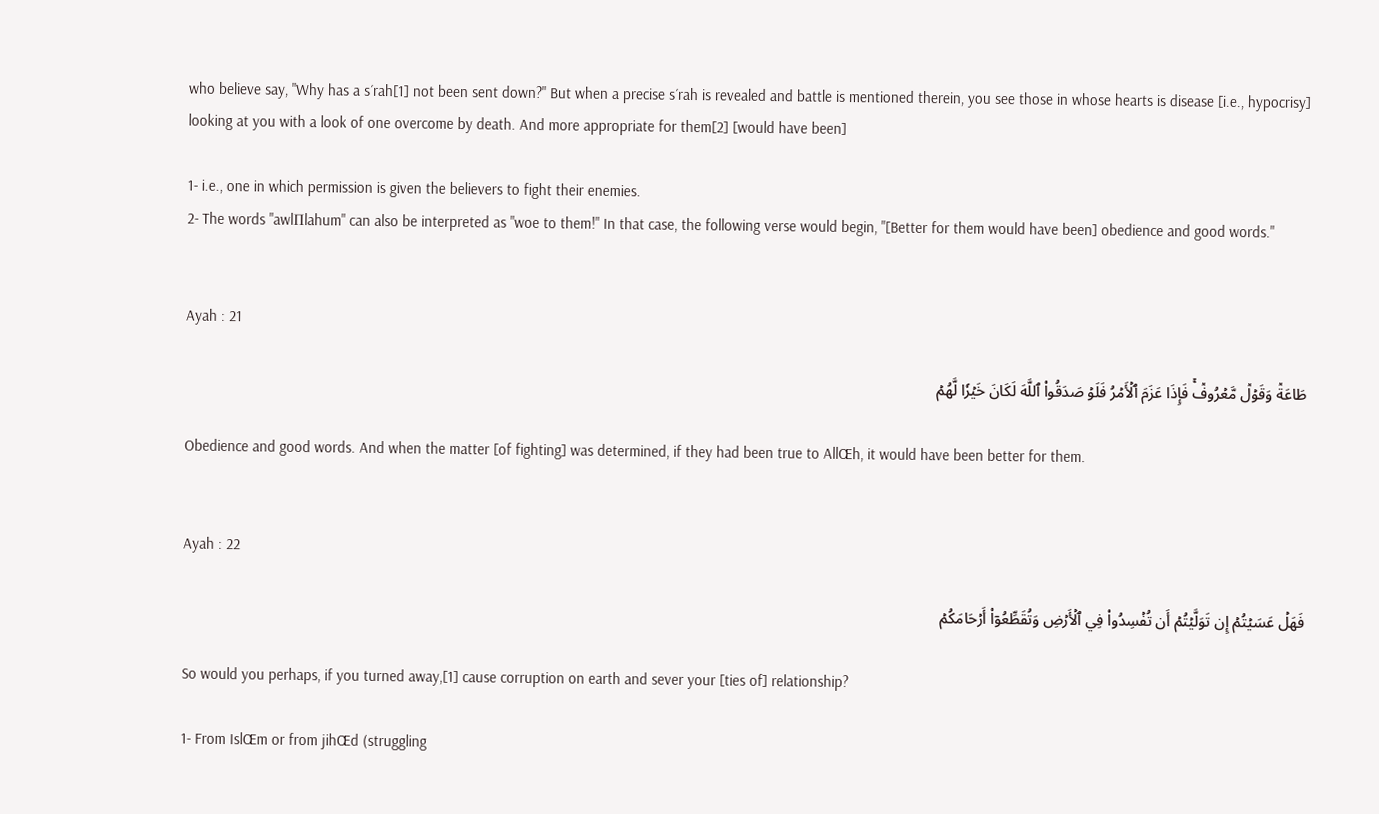who believe say, "Why has a s´rah[1] not been sent down?" But when a precise s´rah is revealed and battle is mentioned therein, you see those in whose hearts is disease [i.e., hypocrisy] looking at you with a look of one overcome by death. And more appropriate for them[2] [would have been]

1- i.e., one in which permission is given the believers to fight their enemies.
2- The words "awlΠlahum" can also be interpreted as "woe to them!" In that case, the following verse would begin, "[Better for them would have been] obedience and good words."


Ayah : 21

طَاعَةٞ وَقَوۡلٞ مَّعۡرُوفٞۚ فَإِذَا عَزَمَ ٱلۡأَمۡرُ فَلَوۡ صَدَقُواْ ٱللَّهَ لَكَانَ خَيۡرٗا لَّهُمۡ

Obedience and good words. And when the matter [of fighting] was determined, if they had been true to AllŒh, it would have been better for them.


Ayah : 22

فَهَلۡ عَسَيۡتُمۡ إِن تَوَلَّيۡتُمۡ أَن تُفۡسِدُواْ فِي ٱلۡأَرۡضِ وَتُقَطِّعُوٓاْ أَرۡحَامَكُمۡ

So would you perhaps, if you turned away,[1] cause corruption on earth and sever your [ties of] relationship?

1- From IslŒm or from jihŒd (struggling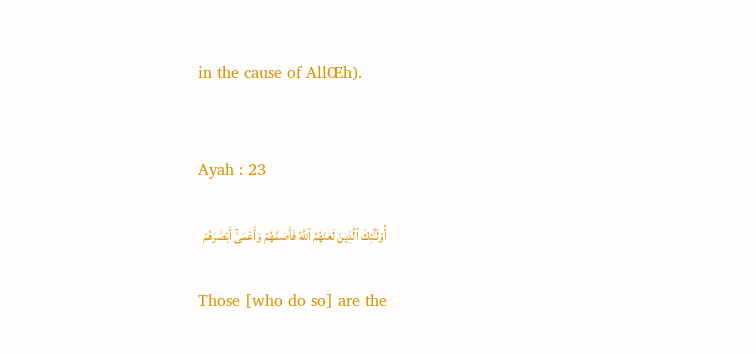in the cause of AllŒh).


Ayah : 23

أُوْلَـٰٓئِكَ ٱلَّذِينَ لَعَنَهُمُ ٱللَّهُ فَأَصَمَّهُمۡ وَأَعۡمَىٰٓ أَبۡصَٰرَهُمۡ

Those [who do so] are the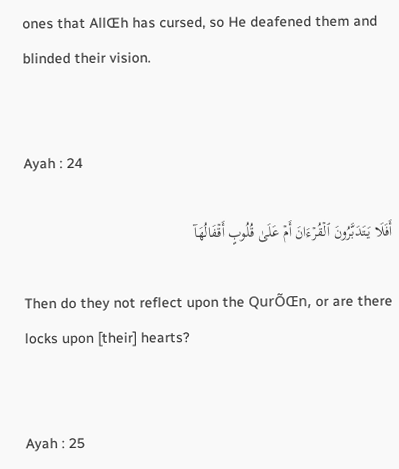ones that AllŒh has cursed, so He deafened them and blinded their vision.


Ayah : 24

أَفَلَا يَتَدَبَّرُونَ ٱلۡقُرۡءَانَ أَمۡ عَلَىٰ قُلُوبٍ أَقۡفَالُهَآ

Then do they not reflect upon the QurÕŒn, or are there locks upon [their] hearts?


Ayah : 25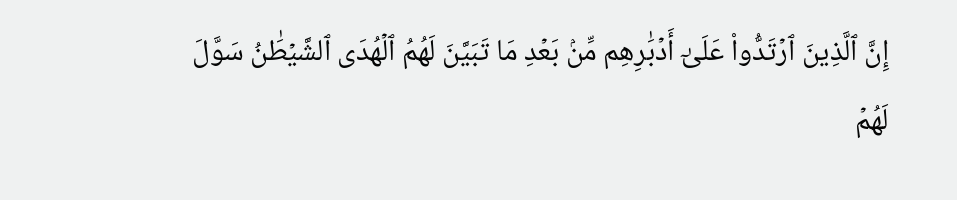إِنَّ ٱلَّذِينَ ٱرۡتَدُّواْ عَلَىٰٓ أَدۡبَٰرِهِم مِّنۢ بَعۡدِ مَا تَبَيَّنَ لَهُمُ ٱلۡهُدَى ٱلشَّيۡطَٰنُ سَوَّلَ لَهُمۡ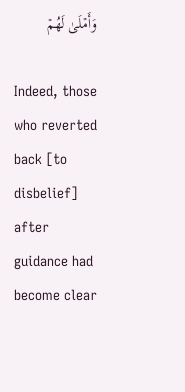وَأَمۡلَىٰ لَهُمۡ

Indeed, those who reverted back [to disbelief] after guidance had become clear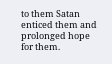to them Satan enticed them and prolonged hope for them.